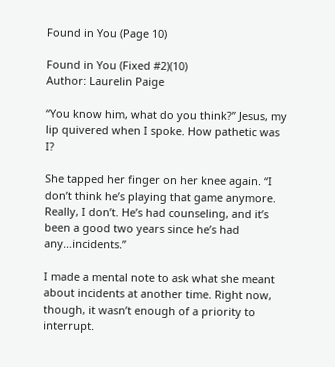Found in You (Page 10)

Found in You (Fixed #2)(10)
Author: Laurelin Paige

“You know him, what do you think?” Jesus, my lip quivered when I spoke. How pathetic was I?

She tapped her finger on her knee again. “I don’t think he’s playing that game anymore. Really, I don’t. He’s had counseling, and it’s been a good two years since he’s had any…incidents.”

I made a mental note to ask what she meant about incidents at another time. Right now, though, it wasn’t enough of a priority to interrupt.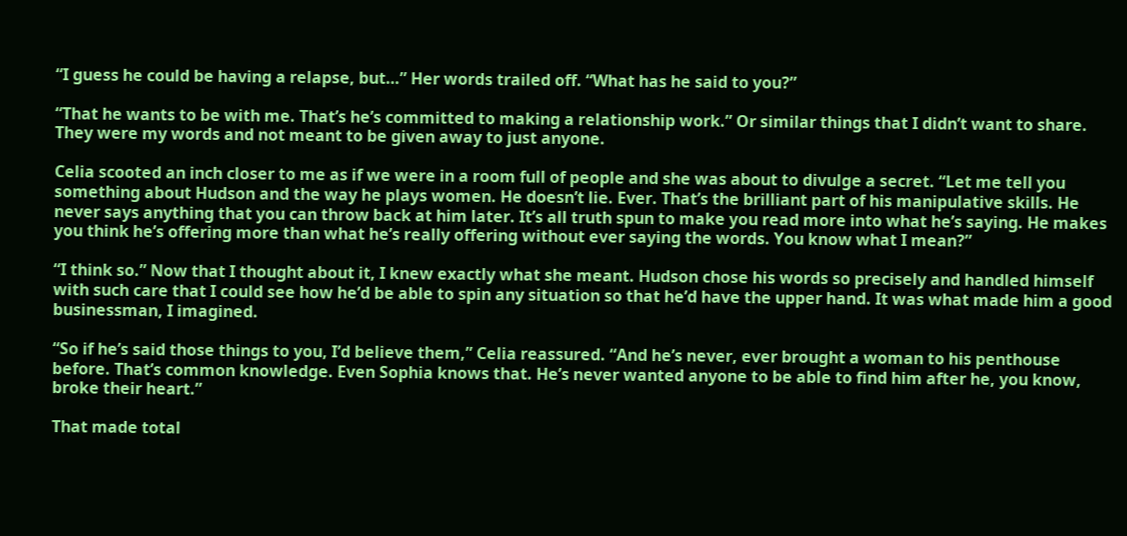“I guess he could be having a relapse, but…” Her words trailed off. “What has he said to you?”

“That he wants to be with me. That’s he’s committed to making a relationship work.” Or similar things that I didn’t want to share. They were my words and not meant to be given away to just anyone.

Celia scooted an inch closer to me as if we were in a room full of people and she was about to divulge a secret. “Let me tell you something about Hudson and the way he plays women. He doesn’t lie. Ever. That’s the brilliant part of his manipulative skills. He never says anything that you can throw back at him later. It’s all truth spun to make you read more into what he’s saying. He makes you think he’s offering more than what he’s really offering without ever saying the words. You know what I mean?”

“I think so.” Now that I thought about it, I knew exactly what she meant. Hudson chose his words so precisely and handled himself with such care that I could see how he’d be able to spin any situation so that he’d have the upper hand. It was what made him a good businessman, I imagined.

“So if he’s said those things to you, I’d believe them,” Celia reassured. “And he’s never, ever brought a woman to his penthouse before. That’s common knowledge. Even Sophia knows that. He’s never wanted anyone to be able to find him after he, you know, broke their heart.”

That made total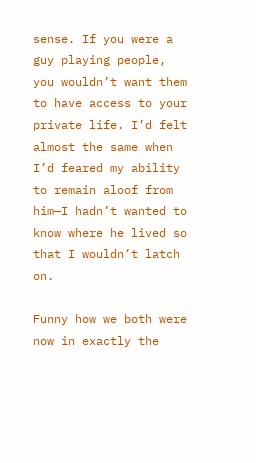sense. If you were a guy playing people, you wouldn’t want them to have access to your private life. I’d felt almost the same when I’d feared my ability to remain aloof from him—I hadn’t wanted to know where he lived so that I wouldn’t latch on.

Funny how we both were now in exactly the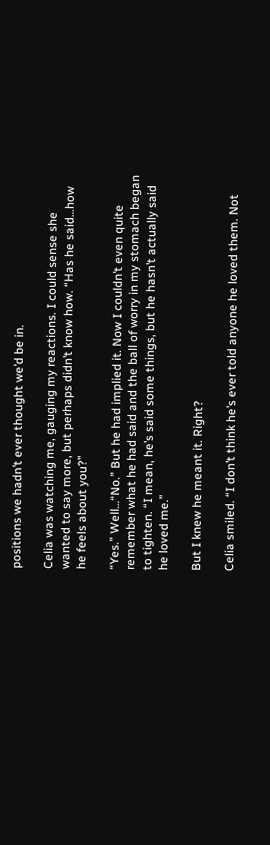positions we hadn’t ever thought we’d be in.

Celia was watching me, gauging my reactions. I could sense she wanted to say more, but perhaps didn’t know how. “Has he said…how he feels about you?”

“Yes.” Well…“No.” But he had implied it. Now I couldn’t even quite remember what he had said and the ball of worry in my stomach began to tighten. “I mean, he’s said some things, but he hasn’t actually said he loved me.”

But I knew he meant it. Right?

Celia smiled. “I don’t think he’s ever told anyone he loved them. Not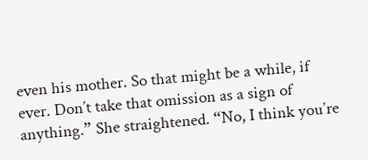even his mother. So that might be a while, if ever. Don’t take that omission as a sign of anything.” She straightened. “No, I think you’re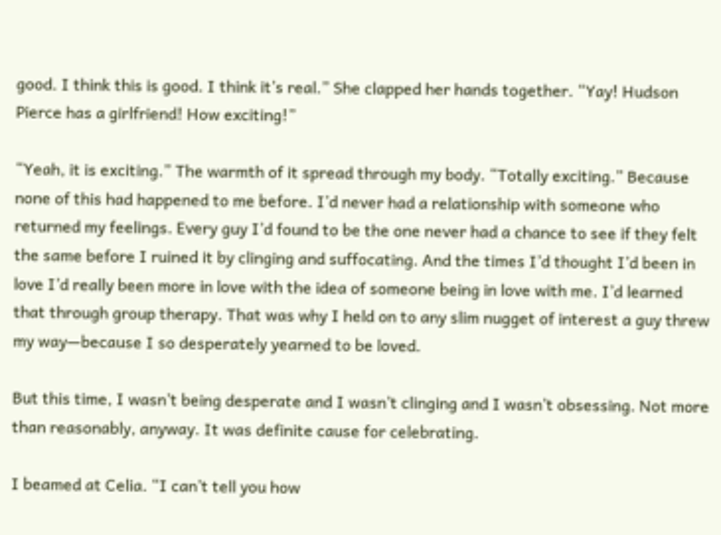good. I think this is good. I think it’s real.” She clapped her hands together. “Yay! Hudson Pierce has a girlfriend! How exciting!”

“Yeah, it is exciting.” The warmth of it spread through my body. “Totally exciting.” Because none of this had happened to me before. I’d never had a relationship with someone who returned my feelings. Every guy I’d found to be the one never had a chance to see if they felt the same before I ruined it by clinging and suffocating. And the times I’d thought I’d been in love I’d really been more in love with the idea of someone being in love with me. I’d learned that through group therapy. That was why I held on to any slim nugget of interest a guy threw my way—because I so desperately yearned to be loved.

But this time, I wasn’t being desperate and I wasn’t clinging and I wasn’t obsessing. Not more than reasonably, anyway. It was definite cause for celebrating.

I beamed at Celia. “I can’t tell you how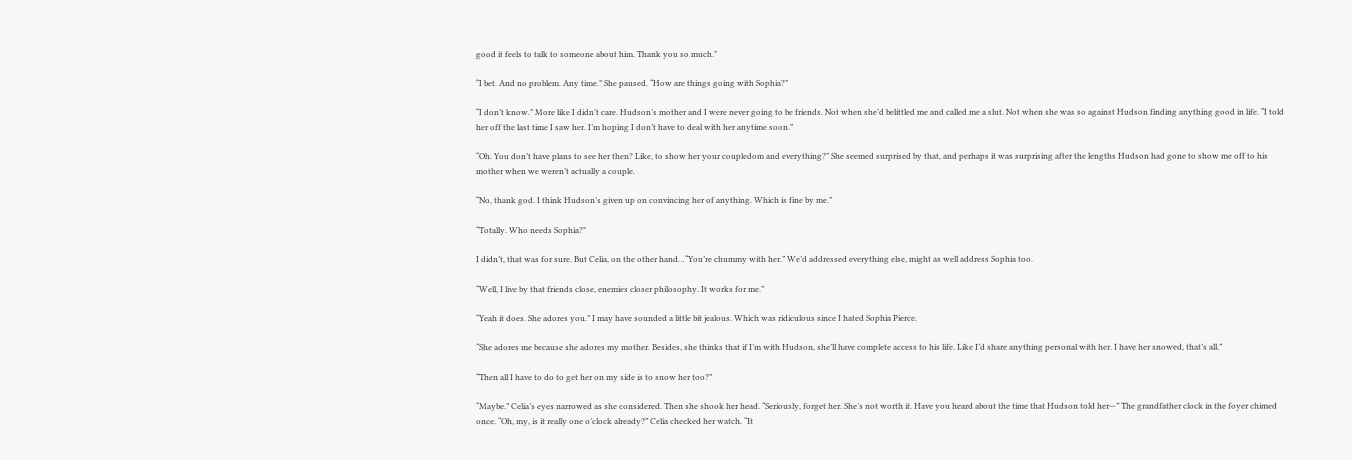good it feels to talk to someone about him. Thank you so much.”

“I bet. And no problem. Any time.” She paused. “How are things going with Sophia?”

“I don’t know.” More like I didn’t care. Hudson’s mother and I were never going to be friends. Not when she’d belittled me and called me a slut. Not when she was so against Hudson finding anything good in life. “I told her off the last time I saw her. I’m hoping I don’t have to deal with her anytime soon.”

“Oh. You don’t have plans to see her then? Like, to show her your coupledom and everything?” She seemed surprised by that, and perhaps it was surprising after the lengths Hudson had gone to show me off to his mother when we weren’t actually a couple.

“No, thank god. I think Hudson’s given up on convincing her of anything. Which is fine by me.”

“Totally. Who needs Sophia?”

I didn’t, that was for sure. But Celia, on the other hand…“You’re chummy with her.” We’d addressed everything else, might as well address Sophia too.

“Well, I live by that friends close, enemies closer philosophy. It works for me.”

“Yeah it does. She adores you.” I may have sounded a little bit jealous. Which was ridiculous since I hated Sophia Pierce.

“She adores me because she adores my mother. Besides, she thinks that if I’m with Hudson, she’ll have complete access to his life. Like I’d share anything personal with her. I have her snowed, that’s all.”

“Then all I have to do to get her on my side is to snow her too?”

“Maybe.” Celia’s eyes narrowed as she considered. Then she shook her head. “Seriously, forget her. She’s not worth it. Have you heard about the time that Hudson told her—” The grandfather clock in the foyer chimed once. “Oh, my, is it really one o’clock already?” Celia checked her watch. “It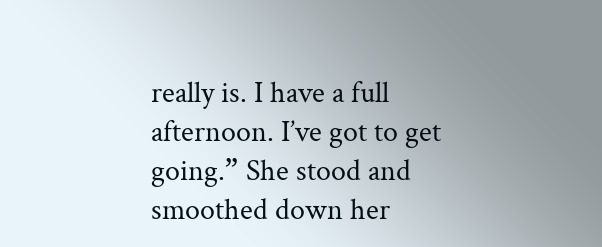really is. I have a full afternoon. I’ve got to get going.” She stood and smoothed down her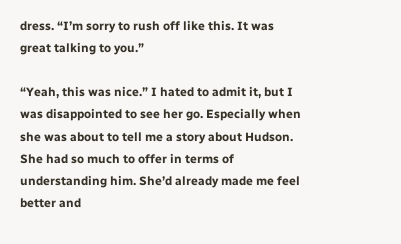dress. “I’m sorry to rush off like this. It was great talking to you.”

“Yeah, this was nice.” I hated to admit it, but I was disappointed to see her go. Especially when she was about to tell me a story about Hudson. She had so much to offer in terms of understanding him. She’d already made me feel better and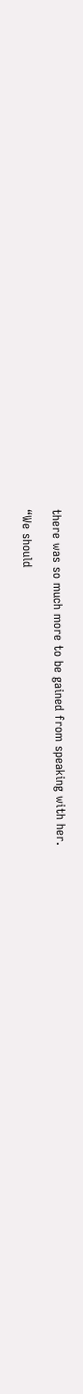there was so much more to be gained from speaking with her.

“We should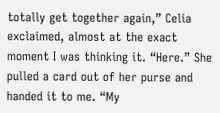totally get together again,” Celia exclaimed, almost at the exact moment I was thinking it. “Here.” She pulled a card out of her purse and handed it to me. “My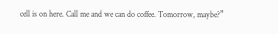cell is on here. Call me and we can do coffee. Tomorrow, maybe?”